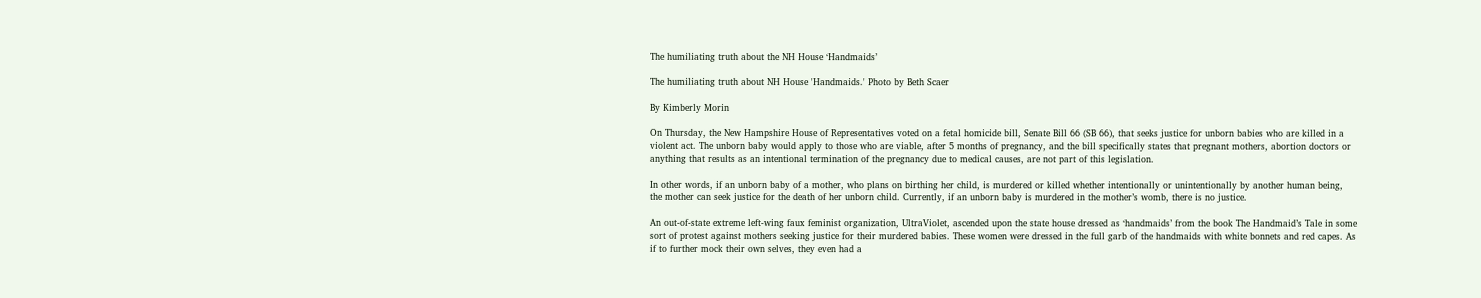The humiliating truth about the NH House ‘Handmaids’

The humiliating truth about NH House 'Handmaids.' Photo by Beth Scaer

By Kimberly Morin

On Thursday, the New Hampshire House of Representatives voted on a fetal homicide bill, Senate Bill 66 (SB 66), that seeks justice for unborn babies who are killed in a violent act. The unborn baby would apply to those who are viable, after 5 months of pregnancy, and the bill specifically states that pregnant mothers, abortion doctors or anything that results as an intentional termination of the pregnancy due to medical causes, are not part of this legislation.

In other words, if an unborn baby of a mother, who plans on birthing her child, is murdered or killed whether intentionally or unintentionally by another human being, the mother can seek justice for the death of her unborn child. Currently, if an unborn baby is murdered in the mother’s womb, there is no justice.

An out-of-state extreme left-wing faux feminist organization, UltraViolet, ascended upon the state house dressed as ‘handmaids’ from the book The Handmaid’s Tale in some sort of protest against mothers seeking justice for their murdered babies. These women were dressed in the full garb of the handmaids with white bonnets and red capes. As if to further mock their own selves, they even had a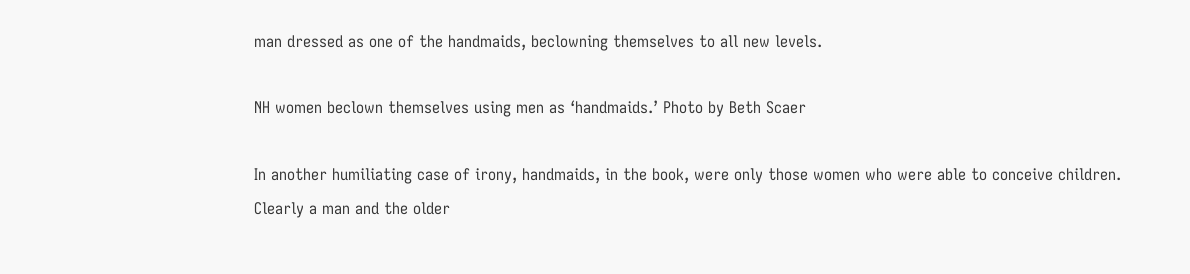man dressed as one of the handmaids, beclowning themselves to all new levels.

NH women beclown themselves using men as ‘handmaids.’ Photo by Beth Scaer

In another humiliating case of irony, handmaids, in the book, were only those women who were able to conceive children. Clearly a man and the older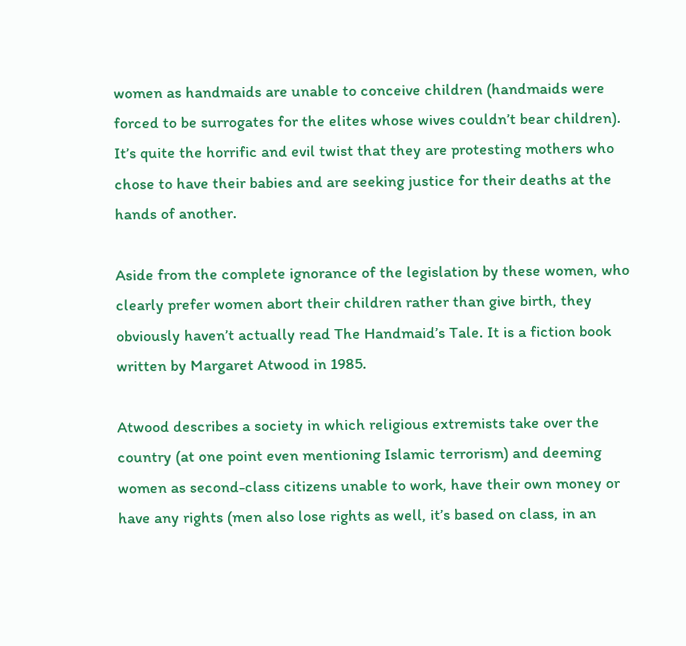women as handmaids are unable to conceive children (handmaids were forced to be surrogates for the elites whose wives couldn’t bear children). It’s quite the horrific and evil twist that they are protesting mothers who chose to have their babies and are seeking justice for their deaths at the hands of another.

Aside from the complete ignorance of the legislation by these women, who clearly prefer women abort their children rather than give birth, they obviously haven’t actually read The Handmaid’s Tale. It is a fiction book written by Margaret Atwood in 1985.

Atwood describes a society in which religious extremists take over the country (at one point even mentioning Islamic terrorism) and deeming women as second-class citizens unable to work, have their own money or have any rights (men also lose rights as well, it’s based on class, in an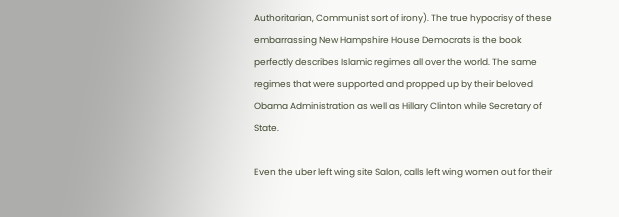Authoritarian, Communist sort of irony). The true hypocrisy of these embarrassing New Hampshire House Democrats is the book perfectly describes Islamic regimes all over the world. The same regimes that were supported and propped up by their beloved Obama Administration as well as Hillary Clinton while Secretary of State.

Even the uber left wing site Salon, calls left wing women out for their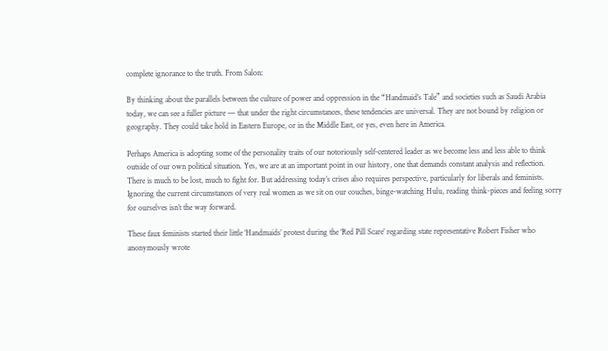complete ignorance to the truth. From Salon:

By thinking about the parallels between the culture of power and oppression in the “Handmaid’s Tale” and societies such as Saudi Arabia today, we can see a fuller picture — that under the right circumstances, these tendencies are universal. They are not bound by religion or geography. They could take hold in Eastern Europe, or in the Middle East, or yes, even here in America.

Perhaps America is adopting some of the personality traits of our notoriously self-centered leader as we become less and less able to think outside of our own political situation. Yes, we are at an important point in our history, one that demands constant analysis and reflection. There is much to be lost, much to fight for. But addressing today’s crises also requires perspective, particularly for liberals and feminists. Ignoring the current circumstances of very real women as we sit on our couches, binge-watching Hulu, reading think-pieces and feeling sorry for ourselves isn’t the way forward.

These faux feminists started their little ‘Handmaids’ protest during the ‘Red Pill Scare’ regarding state representative Robert Fisher who anonymously wrote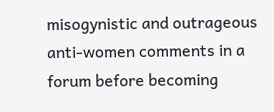misogynistic and outrageous anti-women comments in a forum before becoming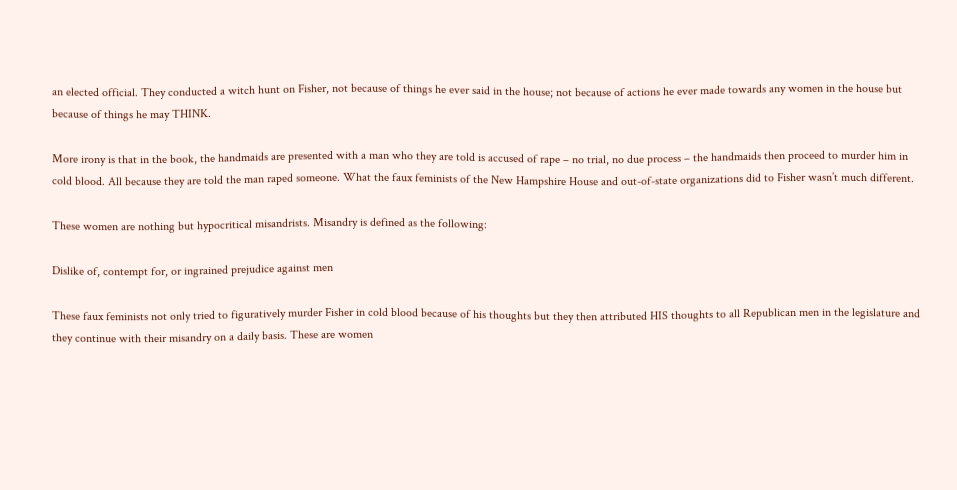an elected official. They conducted a witch hunt on Fisher, not because of things he ever said in the house; not because of actions he ever made towards any women in the house but because of things he may THINK.

More irony is that in the book, the handmaids are presented with a man who they are told is accused of rape – no trial, no due process – the handmaids then proceed to murder him in cold blood. All because they are told the man raped someone. What the faux feminists of the New Hampshire House and out-of-state organizations did to Fisher wasn’t much different.

These women are nothing but hypocritical misandrists. Misandry is defined as the following:

Dislike of, contempt for, or ingrained prejudice against men

These faux feminists not only tried to figuratively murder Fisher in cold blood because of his thoughts but they then attributed HIS thoughts to all Republican men in the legislature and they continue with their misandry on a daily basis. These are women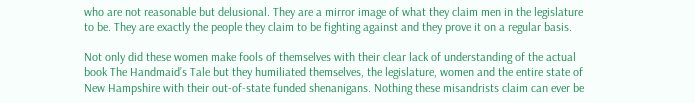who are not reasonable but delusional. They are a mirror image of what they claim men in the legislature to be. They are exactly the people they claim to be fighting against and they prove it on a regular basis.

Not only did these women make fools of themselves with their clear lack of understanding of the actual book The Handmaid’s Tale but they humiliated themselves, the legislature, women and the entire state of New Hampshire with their out-of-state funded shenanigans. Nothing these misandrists claim can ever be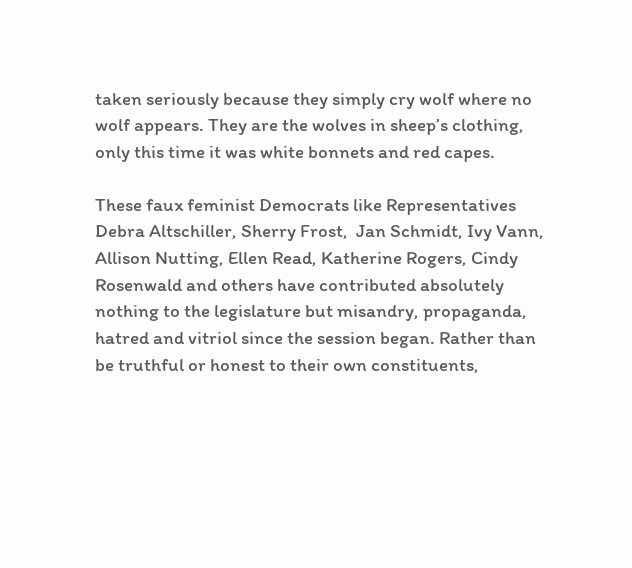taken seriously because they simply cry wolf where no wolf appears. They are the wolves in sheep’s clothing, only this time it was white bonnets and red capes.

These faux feminist Democrats like Representatives Debra Altschiller, Sherry Frost,  Jan Schmidt, Ivy Vann, Allison Nutting, Ellen Read, Katherine Rogers, Cindy Rosenwald and others have contributed absolutely nothing to the legislature but misandry, propaganda, hatred and vitriol since the session began. Rather than be truthful or honest to their own constituents,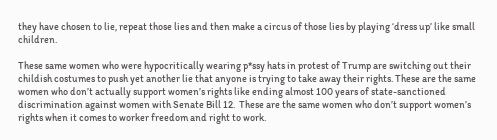they have chosen to lie, repeat those lies and then make a circus of those lies by playing ‘dress up’ like small children.

These same women who were hypocritically wearing p*ssy hats in protest of Trump are switching out their childish costumes to push yet another lie that anyone is trying to take away their rights. These are the same women who don’t actually support women’s rights like ending almost 100 years of state-sanctioned discrimination against women with Senate Bill 12.  These are the same women who don’t support women’s rights when it comes to worker freedom and right to work.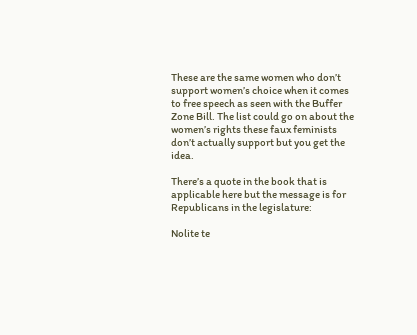These are the same women who don’t support women’s choice when it comes to free speech as seen with the Buffer Zone Bill. The list could go on about the women’s rights these faux feminists don’t actually support but you get the idea.

There’s a quote in the book that is applicable here but the message is for Republicans in the legislature:

Nolite te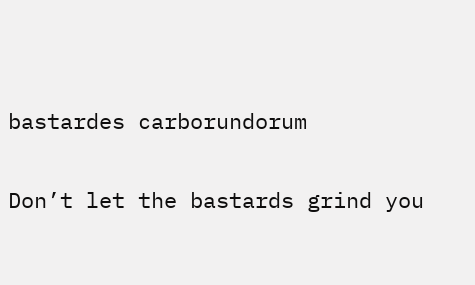bastardes carborundorum

Don’t let the bastards grind you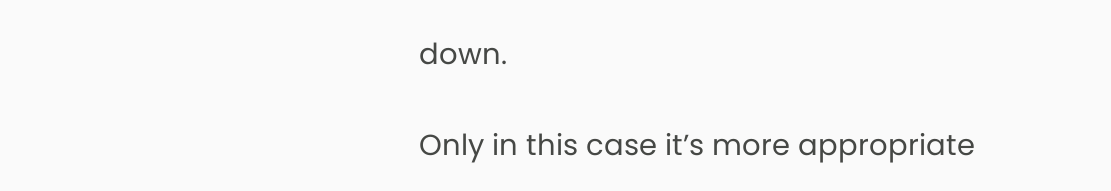down.

Only in this case it’s more appropriate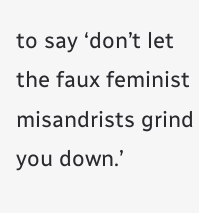to say ‘don’t let the faux feminist misandrists grind you down.’